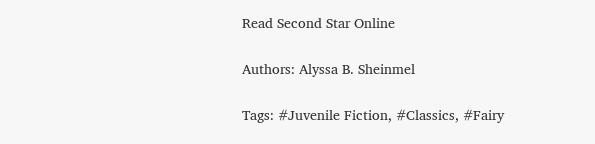Read Second Star Online

Authors: Alyssa B. Sheinmel

Tags: #Juvenile Fiction, #Classics, #Fairy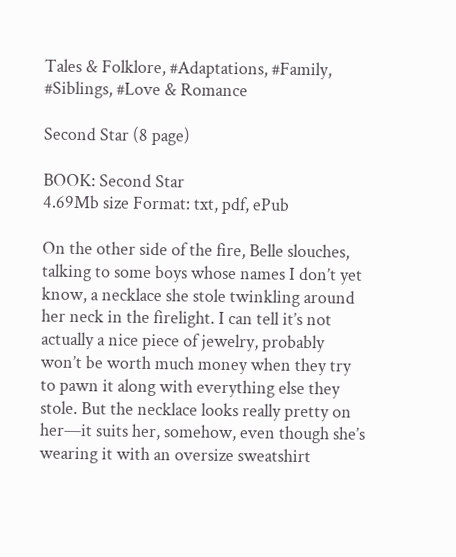Tales & Folklore, #Adaptations, #Family, #Siblings, #Love & Romance

Second Star (8 page)

BOOK: Second Star
4.69Mb size Format: txt, pdf, ePub

On the other side of the fire, Belle slouches, talking to some boys whose names I don’t yet know, a necklace she stole twinkling around her neck in the firelight. I can tell it’s not actually a nice piece of jewelry, probably won’t be worth much money when they try to pawn it along with everything else they stole. But the necklace looks really pretty on her—it suits her, somehow, even though she’s wearing it with an oversize sweatshirt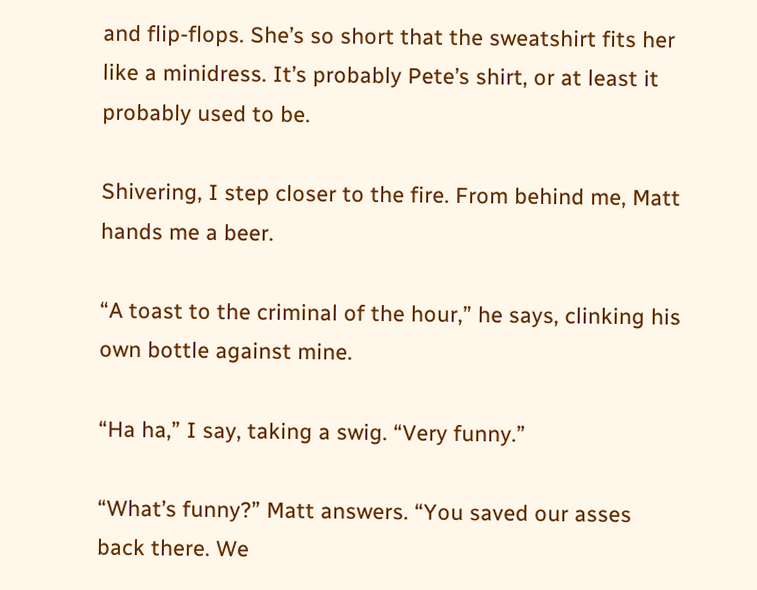and flip-flops. She’s so short that the sweatshirt fits her like a minidress. It’s probably Pete’s shirt, or at least it probably used to be.

Shivering, I step closer to the fire. From behind me, Matt hands me a beer.

“A toast to the criminal of the hour,” he says, clinking his own bottle against mine.

“Ha ha,” I say, taking a swig. “Very funny.”

“What’s funny?” Matt answers. “You saved our asses back there. We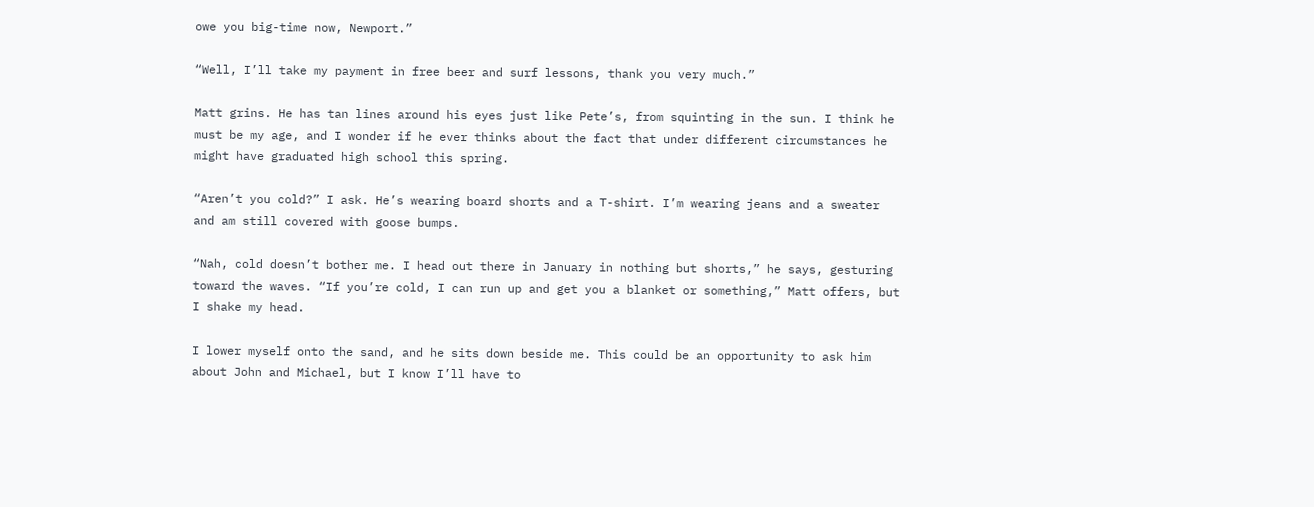owe you big-time now, Newport.”

“Well, I’ll take my payment in free beer and surf lessons, thank you very much.”

Matt grins. He has tan lines around his eyes just like Pete’s, from squinting in the sun. I think he must be my age, and I wonder if he ever thinks about the fact that under different circumstances he might have graduated high school this spring.

“Aren’t you cold?” I ask. He’s wearing board shorts and a T-shirt. I’m wearing jeans and a sweater and am still covered with goose bumps.

“Nah, cold doesn’t bother me. I head out there in January in nothing but shorts,” he says, gesturing toward the waves. “If you’re cold, I can run up and get you a blanket or something,” Matt offers, but I shake my head.

I lower myself onto the sand, and he sits down beside me. This could be an opportunity to ask him about John and Michael, but I know I’ll have to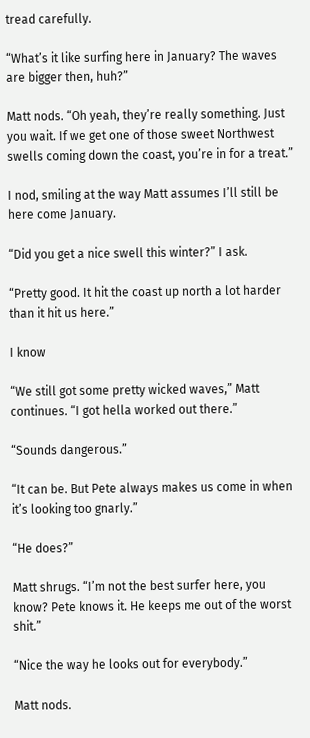tread carefully.

“What’s it like surfing here in January? The waves are bigger then, huh?”

Matt nods. “Oh yeah, they’re really something. Just you wait. If we get one of those sweet Northwest swells coming down the coast, you’re in for a treat.”

I nod, smiling at the way Matt assumes I’ll still be here come January.

“Did you get a nice swell this winter?” I ask.

“Pretty good. It hit the coast up north a lot harder than it hit us here.”

I know

“We still got some pretty wicked waves,” Matt continues. “I got hella worked out there.”

“Sounds dangerous.”

“It can be. But Pete always makes us come in when it’s looking too gnarly.”

“He does?”

Matt shrugs. “I’m not the best surfer here, you know? Pete knows it. He keeps me out of the worst shit.”

“Nice the way he looks out for everybody.”

Matt nods.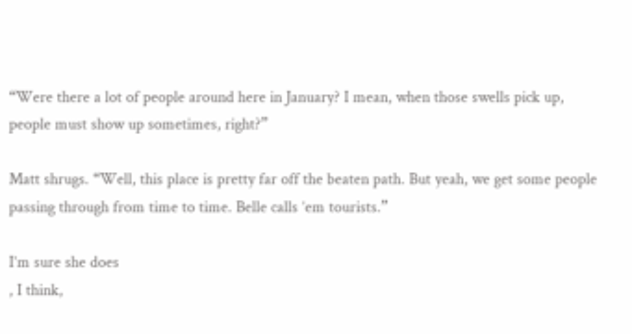“Were there a lot of people around here in January? I mean, when those swells pick up, people must show up sometimes, right?”

Matt shrugs. “Well, this place is pretty far off the beaten path. But yeah, we get some people passing through from time to time. Belle calls ’em tourists.”

I’m sure she does
, I think,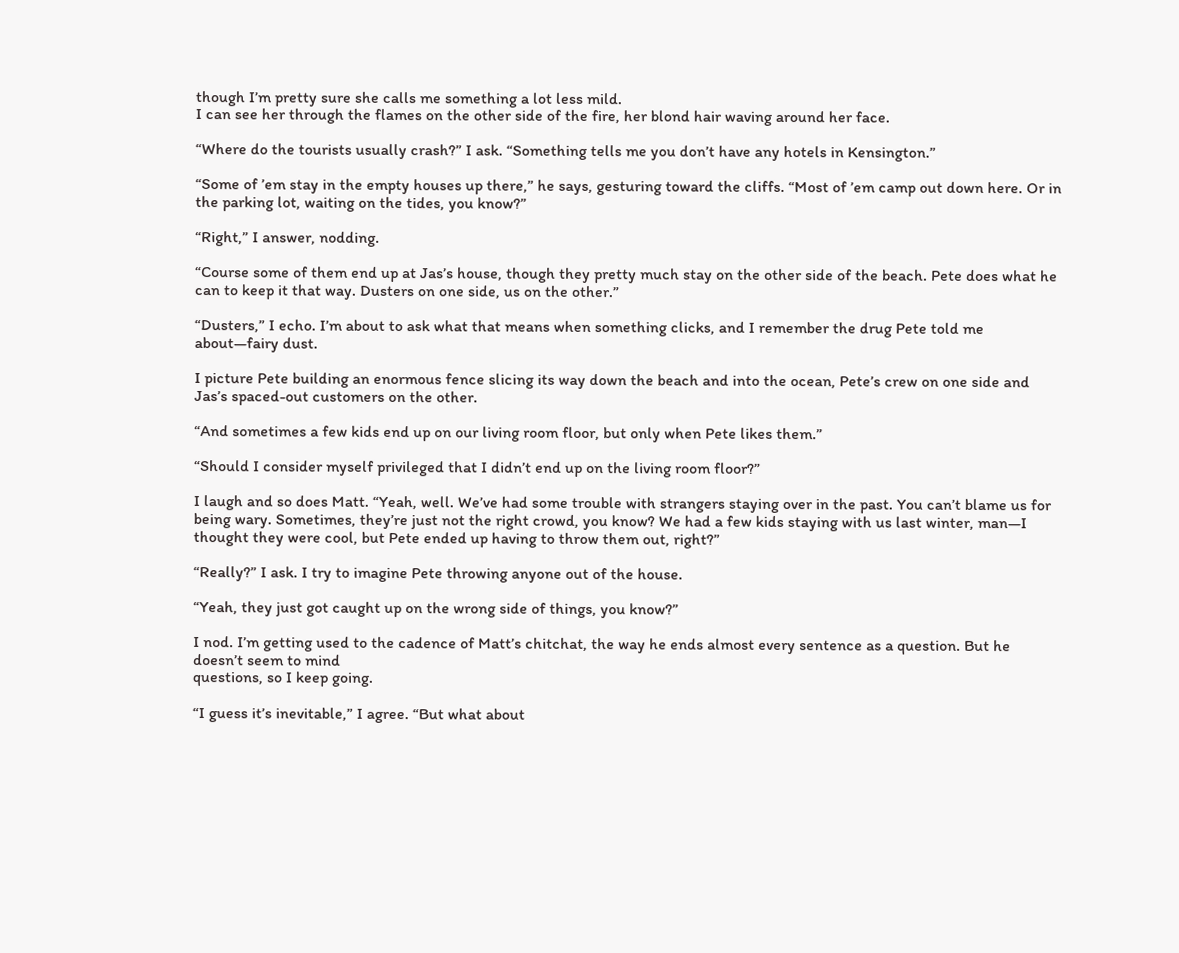though I’m pretty sure she calls me something a lot less mild.
I can see her through the flames on the other side of the fire, her blond hair waving around her face.

“Where do the tourists usually crash?” I ask. “Something tells me you don’t have any hotels in Kensington.”

“Some of ’em stay in the empty houses up there,” he says, gesturing toward the cliffs. “Most of ’em camp out down here. Or in the parking lot, waiting on the tides, you know?”

“Right,” I answer, nodding.

“Course some of them end up at Jas’s house, though they pretty much stay on the other side of the beach. Pete does what he can to keep it that way. Dusters on one side, us on the other.”

“Dusters,” I echo. I’m about to ask what that means when something clicks, and I remember the drug Pete told me about—fairy dust.

I picture Pete building an enormous fence slicing its way down the beach and into the ocean, Pete’s crew on one side and Jas’s spaced-out customers on the other.

“And sometimes a few kids end up on our living room floor, but only when Pete likes them.”

“Should I consider myself privileged that I didn’t end up on the living room floor?”

I laugh and so does Matt. “Yeah, well. We’ve had some trouble with strangers staying over in the past. You can’t blame us for being wary. Sometimes, they’re just not the right crowd, you know? We had a few kids staying with us last winter, man—I thought they were cool, but Pete ended up having to throw them out, right?”

“Really?” I ask. I try to imagine Pete throwing anyone out of the house.

“Yeah, they just got caught up on the wrong side of things, you know?”

I nod. I’m getting used to the cadence of Matt’s chitchat, the way he ends almost every sentence as a question. But he doesn’t seem to mind
questions, so I keep going.

“I guess it’s inevitable,” I agree. “But what about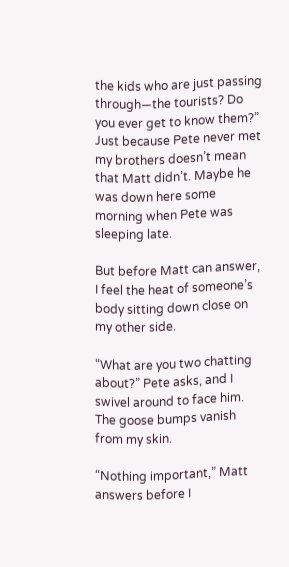the kids who are just passing through—the tourists? Do you ever get to know them?” Just because Pete never met my brothers doesn’t mean that Matt didn’t. Maybe he was down here some morning when Pete was sleeping late.

But before Matt can answer, I feel the heat of someone’s body sitting down close on my other side.

“What are you two chatting about?” Pete asks, and I swivel around to face him. The goose bumps vanish from my skin.

“Nothing important,” Matt answers before I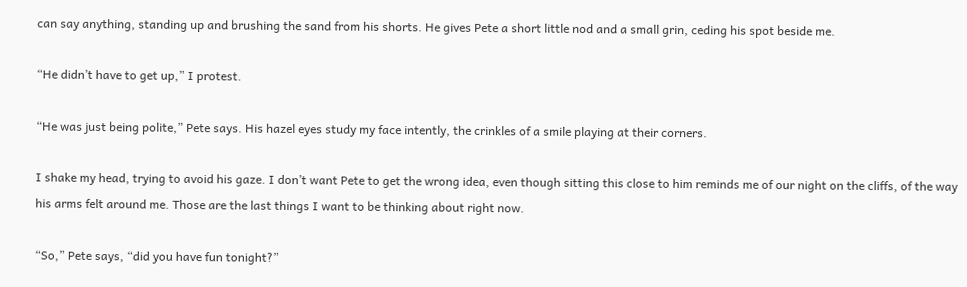can say anything, standing up and brushing the sand from his shorts. He gives Pete a short little nod and a small grin, ceding his spot beside me.

“He didn’t have to get up,” I protest.

“He was just being polite,” Pete says. His hazel eyes study my face intently, the crinkles of a smile playing at their corners.

I shake my head, trying to avoid his gaze. I don’t want Pete to get the wrong idea, even though sitting this close to him reminds me of our night on the cliffs, of the way his arms felt around me. Those are the last things I want to be thinking about right now.

“So,” Pete says, “did you have fun tonight?”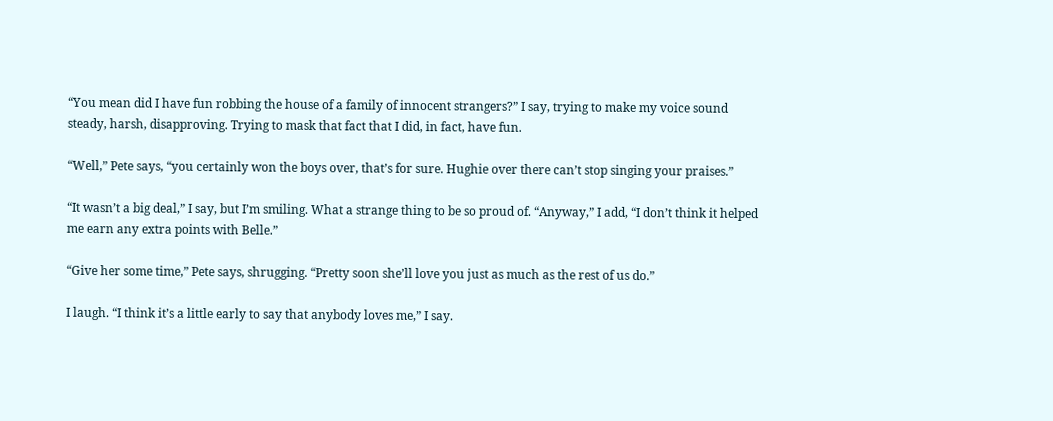“You mean did I have fun robbing the house of a family of innocent strangers?” I say, trying to make my voice sound steady, harsh, disapproving. Trying to mask that fact that I did, in fact, have fun.

“Well,” Pete says, “you certainly won the boys over, that’s for sure. Hughie over there can’t stop singing your praises.”

“It wasn’t a big deal,” I say, but I’m smiling. What a strange thing to be so proud of. “Anyway,” I add, “I don’t think it helped me earn any extra points with Belle.”

“Give her some time,” Pete says, shrugging. “Pretty soon she’ll love you just as much as the rest of us do.”

I laugh. “I think it’s a little early to say that anybody loves me,” I say.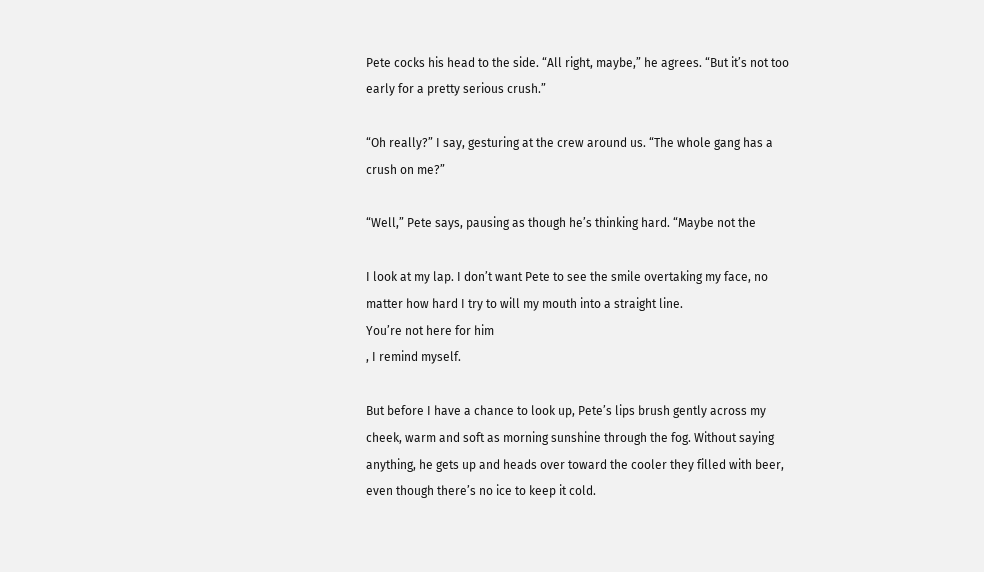Pete cocks his head to the side. “All right, maybe,” he agrees. “But it’s not too early for a pretty serious crush.”

“Oh really?” I say, gesturing at the crew around us. “The whole gang has a crush on me?”

“Well,” Pete says, pausing as though he’s thinking hard. “Maybe not the

I look at my lap. I don’t want Pete to see the smile overtaking my face, no matter how hard I try to will my mouth into a straight line.
You’re not here for him
, I remind myself.

But before I have a chance to look up, Pete’s lips brush gently across my cheek, warm and soft as morning sunshine through the fog. Without saying anything, he gets up and heads over toward the cooler they filled with beer, even though there’s no ice to keep it cold.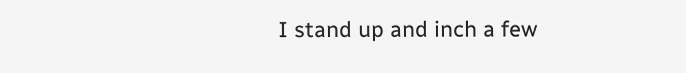I stand up and inch a few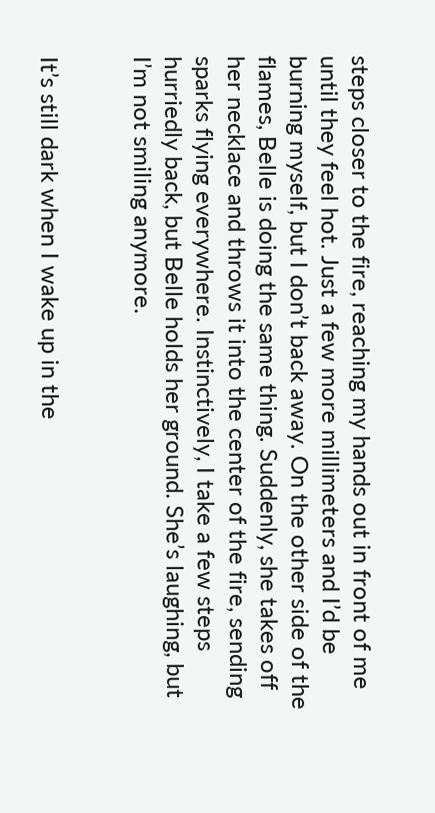steps closer to the fire, reaching my hands out in front of me until they feel hot. Just a few more millimeters and I’d be burning myself, but I don’t back away. On the other side of the flames, Belle is doing the same thing. Suddenly, she takes off her necklace and throws it into the center of the fire, sending sparks flying everywhere. Instinctively, I take a few steps hurriedly back, but Belle holds her ground. She’s laughing, but I’m not smiling anymore.


It’s still dark when I wake up in the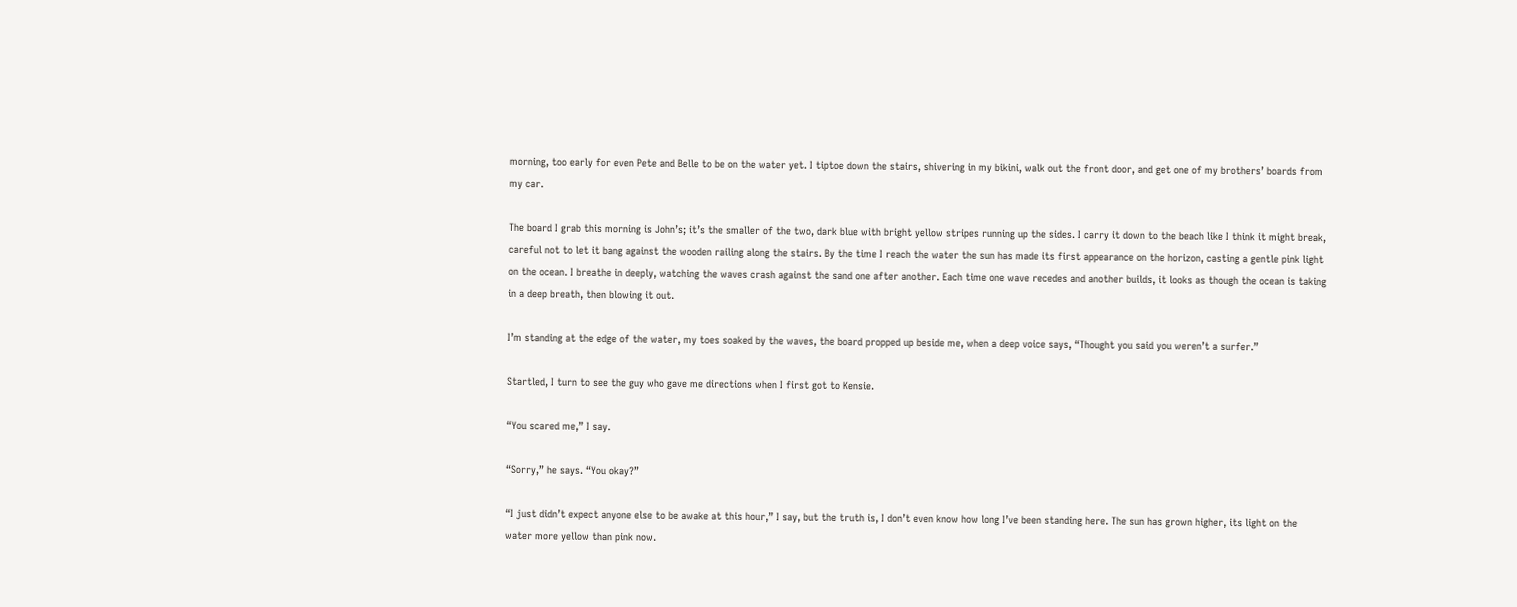morning, too early for even Pete and Belle to be on the water yet. I tiptoe down the stairs, shivering in my bikini, walk out the front door, and get one of my brothers’ boards from my car.

The board I grab this morning is John’s; it’s the smaller of the two, dark blue with bright yellow stripes running up the sides. I carry it down to the beach like I think it might break, careful not to let it bang against the wooden railing along the stairs. By the time I reach the water the sun has made its first appearance on the horizon, casting a gentle pink light on the ocean. I breathe in deeply, watching the waves crash against the sand one after another. Each time one wave recedes and another builds, it looks as though the ocean is taking in a deep breath, then blowing it out.

I’m standing at the edge of the water, my toes soaked by the waves, the board propped up beside me, when a deep voice says, “Thought you said you weren’t a surfer.”

Startled, I turn to see the guy who gave me directions when I first got to Kensie.

“You scared me,” I say.

“Sorry,” he says. “You okay?”

“I just didn’t expect anyone else to be awake at this hour,” I say, but the truth is, I don’t even know how long I’ve been standing here. The sun has grown higher, its light on the water more yellow than pink now.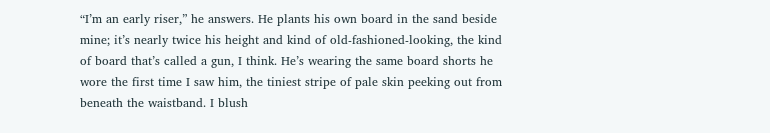“I’m an early riser,” he answers. He plants his own board in the sand beside mine; it’s nearly twice his height and kind of old-fashioned-looking, the kind of board that’s called a gun, I think. He’s wearing the same board shorts he wore the first time I saw him, the tiniest stripe of pale skin peeking out from beneath the waistband. I blush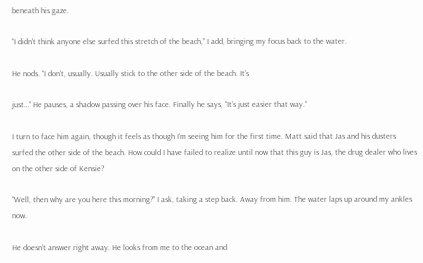beneath his gaze.

“I didn’t think anyone else surfed this stretch of the beach,” I add, bringing my focus back to the water.

He nods. “I don’t, usually. Usually stick to the other side of the beach. It’s

just…” He pauses, a shadow passing over his face. Finally he says, “It’s just easier that way.”

I turn to face him again, though it feels as though I’m seeing him for the first time. Matt said that Jas and his dusters surfed the other side of the beach. How could I have failed to realize until now that this guy is Jas, the drug dealer who lives on the other side of Kensie?

“Well, then why are you here this morning?” I ask, taking a step back. Away from him. The water laps up around my ankles now.

He doesn’t answer right away. He looks from me to the ocean and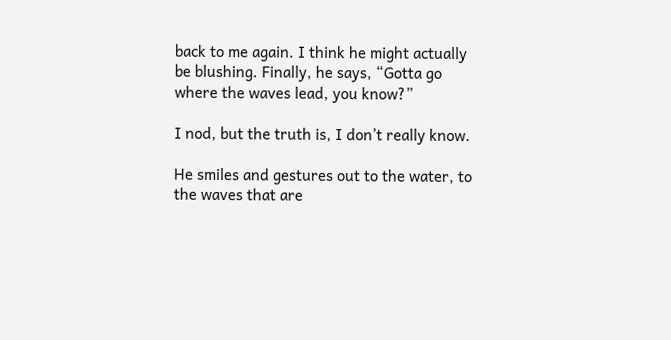back to me again. I think he might actually be blushing. Finally, he says, “Gotta go where the waves lead, you know?”

I nod, but the truth is, I don’t really know.

He smiles and gestures out to the water, to the waves that are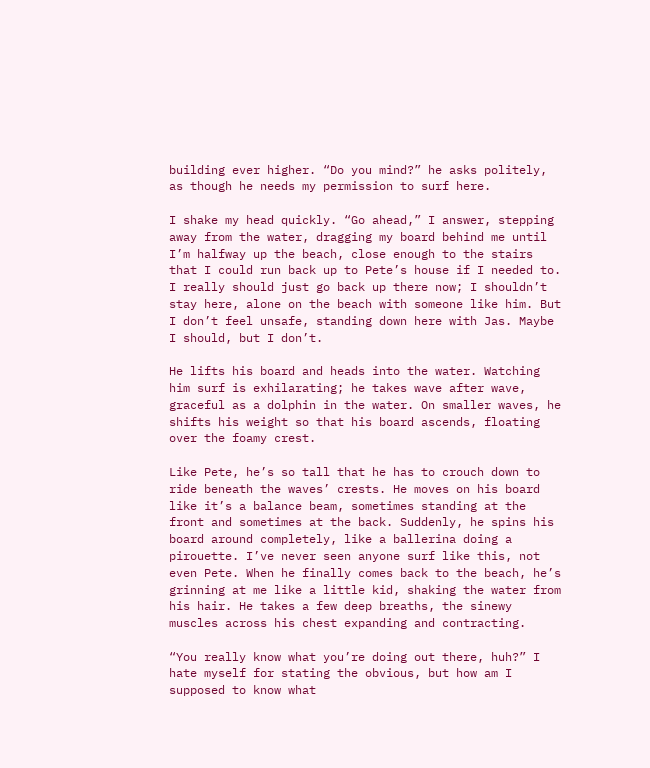building ever higher. “Do you mind?” he asks politely, as though he needs my permission to surf here.

I shake my head quickly. “Go ahead,” I answer, stepping away from the water, dragging my board behind me until I’m halfway up the beach, close enough to the stairs that I could run back up to Pete’s house if I needed to. I really should just go back up there now; I shouldn’t stay here, alone on the beach with someone like him. But I don’t feel unsafe, standing down here with Jas. Maybe I should, but I don’t.

He lifts his board and heads into the water. Watching him surf is exhilarating; he takes wave after wave, graceful as a dolphin in the water. On smaller waves, he shifts his weight so that his board ascends, floating over the foamy crest.

Like Pete, he’s so tall that he has to crouch down to ride beneath the waves’ crests. He moves on his board like it’s a balance beam, sometimes standing at the front and sometimes at the back. Suddenly, he spins his board around completely, like a ballerina doing a pirouette. I’ve never seen anyone surf like this, not even Pete. When he finally comes back to the beach, he’s grinning at me like a little kid, shaking the water from his hair. He takes a few deep breaths, the sinewy muscles across his chest expanding and contracting.

“You really know what you’re doing out there, huh?” I hate myself for stating the obvious, but how am I supposed to know what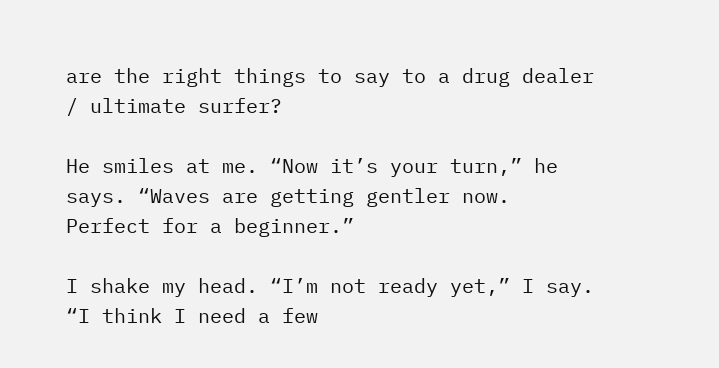are the right things to say to a drug dealer / ultimate surfer?

He smiles at me. “Now it’s your turn,” he says. “Waves are getting gentler now. Perfect for a beginner.”

I shake my head. “I’m not ready yet,” I say. “I think I need a few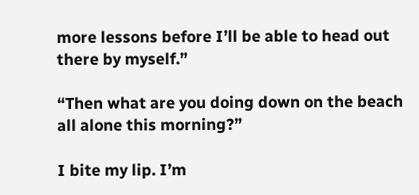more lessons before I’ll be able to head out there by myself.”

“Then what are you doing down on the beach all alone this morning?”

I bite my lip. I’m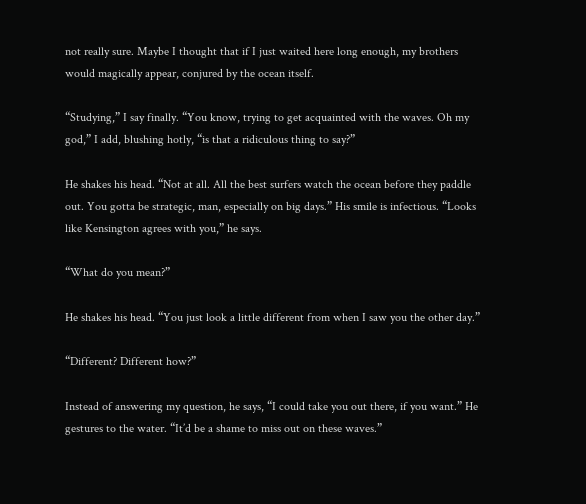not really sure. Maybe I thought that if I just waited here long enough, my brothers would magically appear, conjured by the ocean itself.

“Studying,” I say finally. “You know, trying to get acquainted with the waves. Oh my god,” I add, blushing hotly, “is that a ridiculous thing to say?”

He shakes his head. “Not at all. All the best surfers watch the ocean before they paddle out. You gotta be strategic, man, especially on big days.” His smile is infectious. “Looks like Kensington agrees with you,” he says.

“What do you mean?”

He shakes his head. “You just look a little different from when I saw you the other day.”

“Different? Different how?”

Instead of answering my question, he says, “I could take you out there, if you want.” He gestures to the water. “It’d be a shame to miss out on these waves.”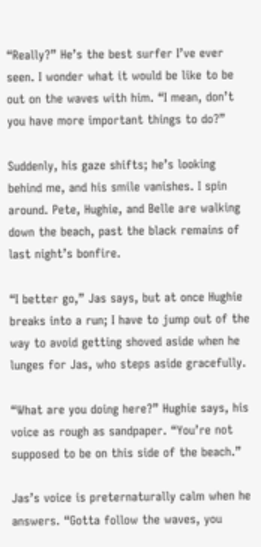“Really?” He’s the best surfer I’ve ever seen. I wonder what it would be like to be out on the waves with him. “I mean, don’t you have more important things to do?”

Suddenly, his gaze shifts; he’s looking behind me, and his smile vanishes. I spin around. Pete, Hughie, and Belle are walking down the beach, past the black remains of last night’s bonfire.

“I better go,” Jas says, but at once Hughie breaks into a run; I have to jump out of the way to avoid getting shoved aside when he lunges for Jas, who steps aside gracefully.

“What are you doing here?” Hughie says, his voice as rough as sandpaper. “You’re not supposed to be on this side of the beach.”

Jas’s voice is preternaturally calm when he answers. “Gotta follow the waves, you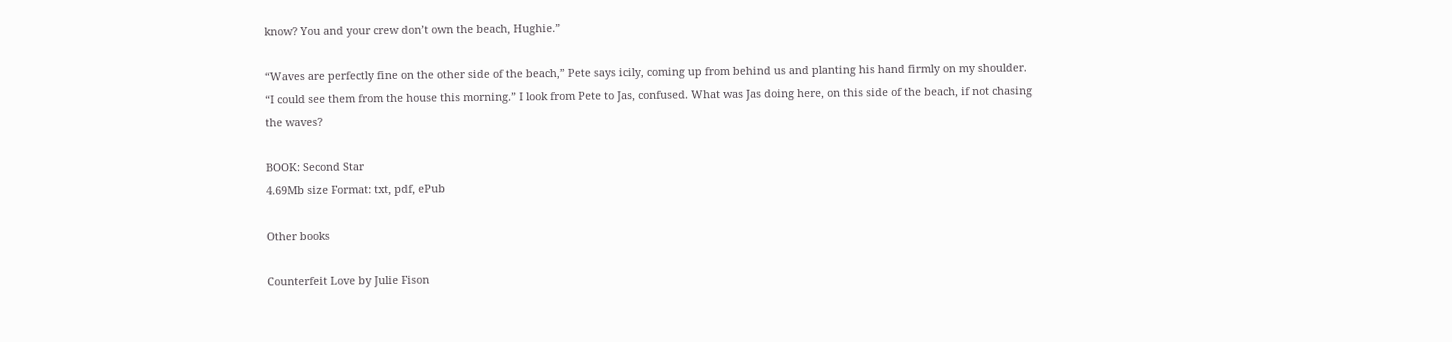know? You and your crew don’t own the beach, Hughie.”

“Waves are perfectly fine on the other side of the beach,” Pete says icily, coming up from behind us and planting his hand firmly on my shoulder. “I could see them from the house this morning.” I look from Pete to Jas, confused. What was Jas doing here, on this side of the beach, if not chasing the waves?

BOOK: Second Star
4.69Mb size Format: txt, pdf, ePub

Other books

Counterfeit Love by Julie Fison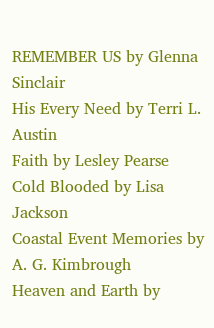REMEMBER US by Glenna Sinclair
His Every Need by Terri L. Austin
Faith by Lesley Pearse
Cold Blooded by Lisa Jackson
Coastal Event Memories by A. G. Kimbrough
Heaven and Earth by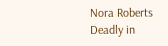Nora Roberts
Deadly in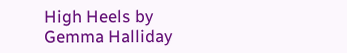High Heels by Gemma Halliday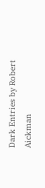Dark Entries by Robert Aickman